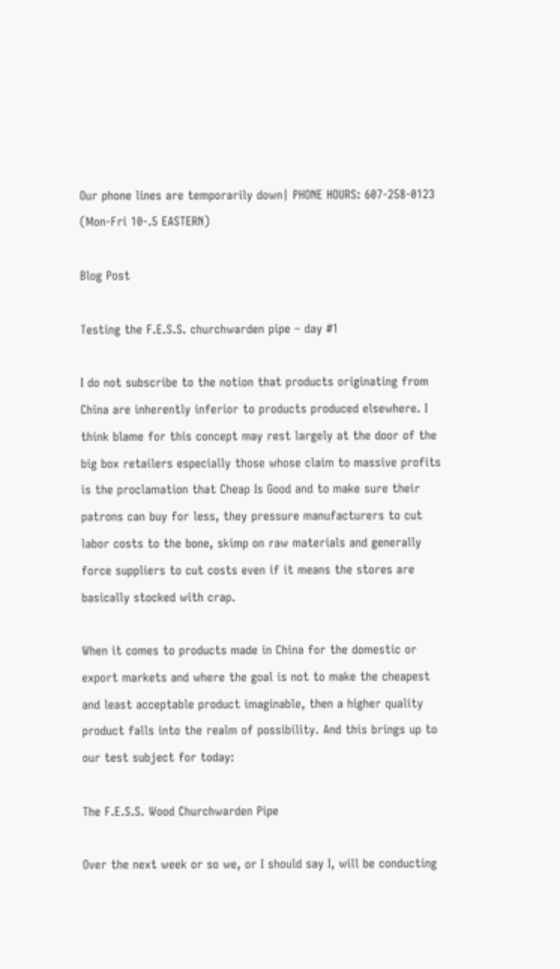Our phone lines are temporarily down| PHONE HOURS: 607-258-0123 (Mon-Fri 10-.5 EASTERN)

Blog Post

Testing the F.E.S.S. churchwarden pipe – day #1

I do not subscribe to the notion that products originating from China are inherently inferior to products produced elsewhere. I think blame for this concept may rest largely at the door of the big box retailers especially those whose claim to massive profits is the proclamation that Cheap Is Good and to make sure their patrons can buy for less, they pressure manufacturers to cut labor costs to the bone, skimp on raw materials and generally force suppliers to cut costs even if it means the stores are basically stocked with crap.

When it comes to products made in China for the domestic or export markets and where the goal is not to make the cheapest and least acceptable product imaginable, then a higher quality product falls into the realm of possibility. And this brings up to our test subject for today:

The F.E.S.S. Wood Churchwarden Pipe

Over the next week or so we, or I should say I, will be conducting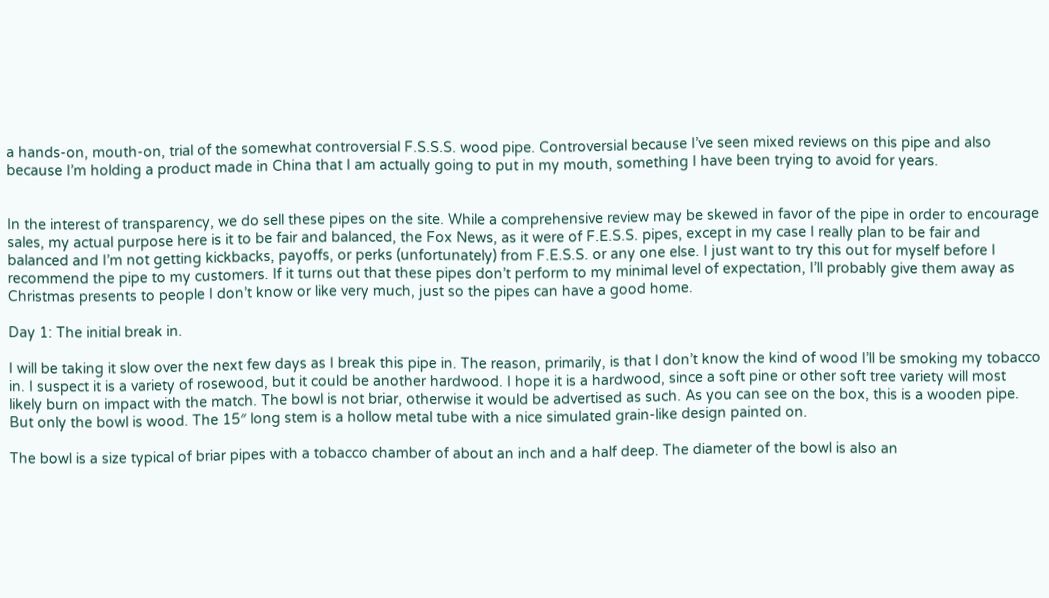a hands-on, mouth-on, trial of the somewhat controversial F.S.S.S. wood pipe. Controversial because I’ve seen mixed reviews on this pipe and also because I’m holding a product made in China that I am actually going to put in my mouth, something I have been trying to avoid for years.


In the interest of transparency, we do sell these pipes on the site. While a comprehensive review may be skewed in favor of the pipe in order to encourage sales, my actual purpose here is it to be fair and balanced, the Fox News, as it were of F.E.S.S. pipes, except in my case I really plan to be fair and balanced and I’m not getting kickbacks, payoffs, or perks (unfortunately) from F.E.S.S. or any one else. I just want to try this out for myself before I recommend the pipe to my customers. If it turns out that these pipes don’t perform to my minimal level of expectation, I’ll probably give them away as Christmas presents to people I don’t know or like very much, just so the pipes can have a good home.

Day 1: The initial break in.

I will be taking it slow over the next few days as I break this pipe in. The reason, primarily, is that I don’t know the kind of wood I’ll be smoking my tobacco in. I suspect it is a variety of rosewood, but it could be another hardwood. I hope it is a hardwood, since a soft pine or other soft tree variety will most likely burn on impact with the match. The bowl is not briar, otherwise it would be advertised as such. As you can see on the box, this is a wooden pipe. But only the bowl is wood. The 15″ long stem is a hollow metal tube with a nice simulated grain-like design painted on.

The bowl is a size typical of briar pipes with a tobacco chamber of about an inch and a half deep. The diameter of the bowl is also an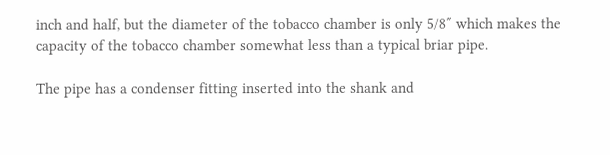inch and half, but the diameter of the tobacco chamber is only 5/8″ which makes the capacity of the tobacco chamber somewhat less than a typical briar pipe.

The pipe has a condenser fitting inserted into the shank and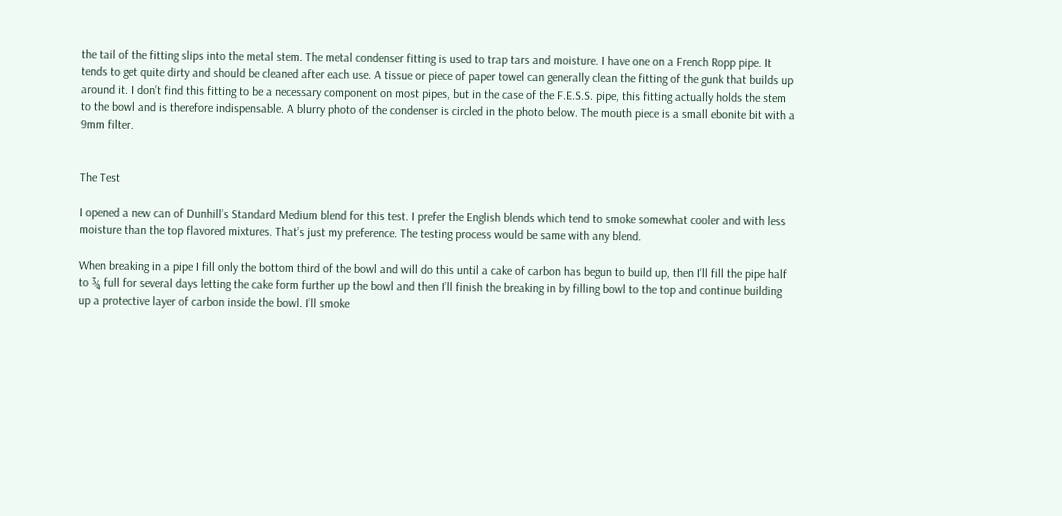the tail of the fitting slips into the metal stem. The metal condenser fitting is used to trap tars and moisture. I have one on a French Ropp pipe. It tends to get quite dirty and should be cleaned after each use. A tissue or piece of paper towel can generally clean the fitting of the gunk that builds up around it. I don’t find this fitting to be a necessary component on most pipes, but in the case of the F.E.S.S. pipe, this fitting actually holds the stem to the bowl and is therefore indispensable. A blurry photo of the condenser is circled in the photo below. The mouth piece is a small ebonite bit with a 9mm filter.


The Test

I opened a new can of Dunhill’s Standard Medium blend for this test. I prefer the English blends which tend to smoke somewhat cooler and with less moisture than the top flavored mixtures. That’s just my preference. The testing process would be same with any blend.

When breaking in a pipe I fill only the bottom third of the bowl and will do this until a cake of carbon has begun to build up, then I’ll fill the pipe half to ¾ full for several days letting the cake form further up the bowl and then I’ll finish the breaking in by filling bowl to the top and continue building up a protective layer of carbon inside the bowl. I’ll smoke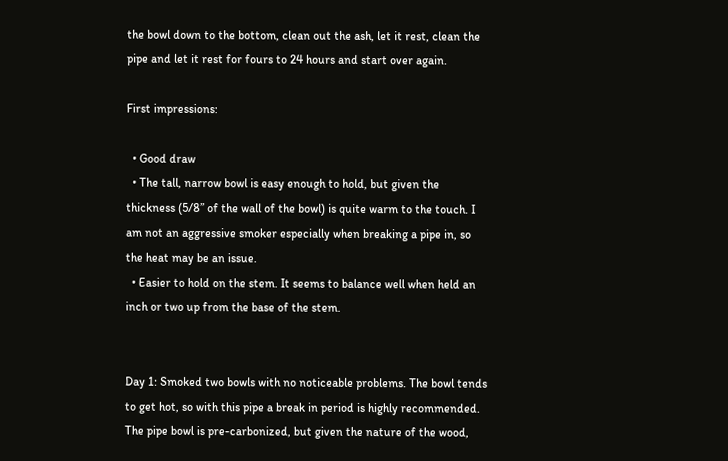the bowl down to the bottom, clean out the ash, let it rest, clean the pipe and let it rest for fours to 24 hours and start over again.

First impressions:

  • Good draw
  • The tall, narrow bowl is easy enough to hold, but given the thickness (5/8” of the wall of the bowl) is quite warm to the touch. I am not an aggressive smoker especially when breaking a pipe in, so the heat may be an issue.
  • Easier to hold on the stem. It seems to balance well when held an inch or two up from the base of the stem.


Day 1: Smoked two bowls with no noticeable problems. The bowl tends to get hot, so with this pipe a break in period is highly recommended. The pipe bowl is pre-carbonized, but given the nature of the wood,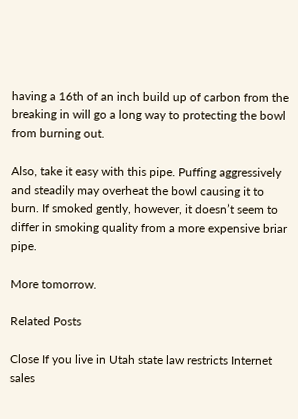having a 16th of an inch build up of carbon from the breaking in will go a long way to protecting the bowl from burning out.

Also, take it easy with this pipe. Puffing aggressively and steadily may overheat the bowl causing it to burn. If smoked gently, however, it doesn’t seem to differ in smoking quality from a more expensive briar pipe.

More tomorrow.

Related Posts

Close If you live in Utah state law restricts Internet sales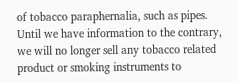of tobacco paraphernalia, such as pipes. Until we have information to the contrary, we will no longer sell any tobacco related product or smoking instruments to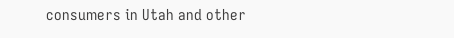consumers in Utah and other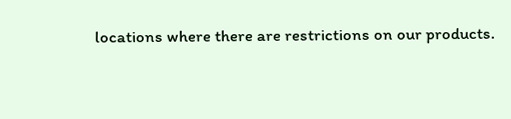locations where there are restrictions on our products.